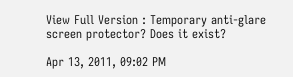View Full Version : Temporary anti-glare screen protector? Does it exist?

Apr 13, 2011, 09:02 PM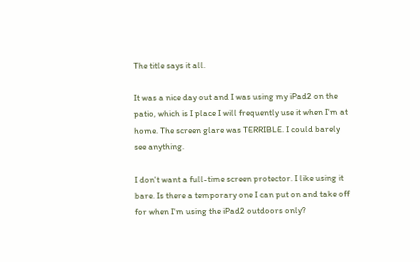The title says it all.

It was a nice day out and I was using my iPad2 on the patio, which is I place I will frequently use it when I'm at home. The screen glare was TERRIBLE. I could barely see anything.

I don't want a full-time screen protector. I like using it bare. Is there a temporary one I can put on and take off for when I'm using the iPad2 outdoors only?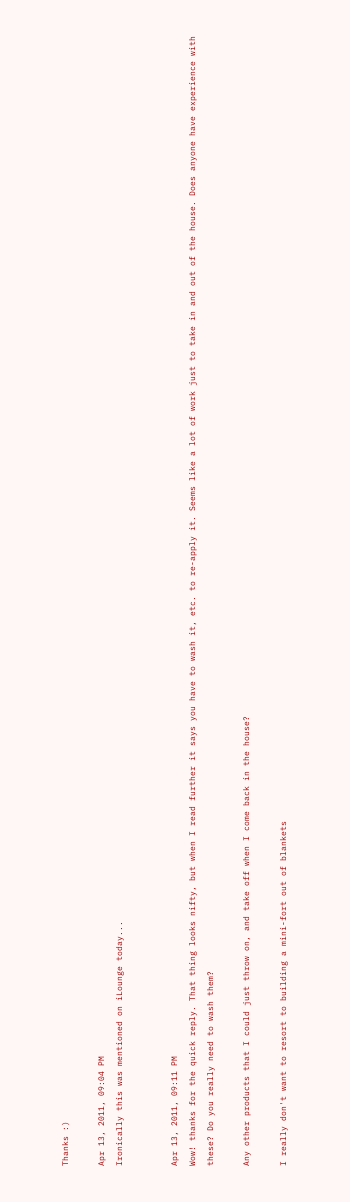Thanks :)

Apr 13, 2011, 09:04 PM
Ironically this was mentioned on iLounge today...


Apr 13, 2011, 09:11 PM
Wow! thanks for the quick reply. That thing looks nifty, but when I read further it says you have to wash it, etc. to re-apply it. Seems like a lot of work just to take in and out of the house. Does anyone have experience with these? Do you really need to wash them?

Any other products that I could just throw on, and take off when I come back in the house?

I really don't want to resort to building a mini-fort out of blankets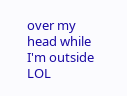over my head while I'm outside LOL